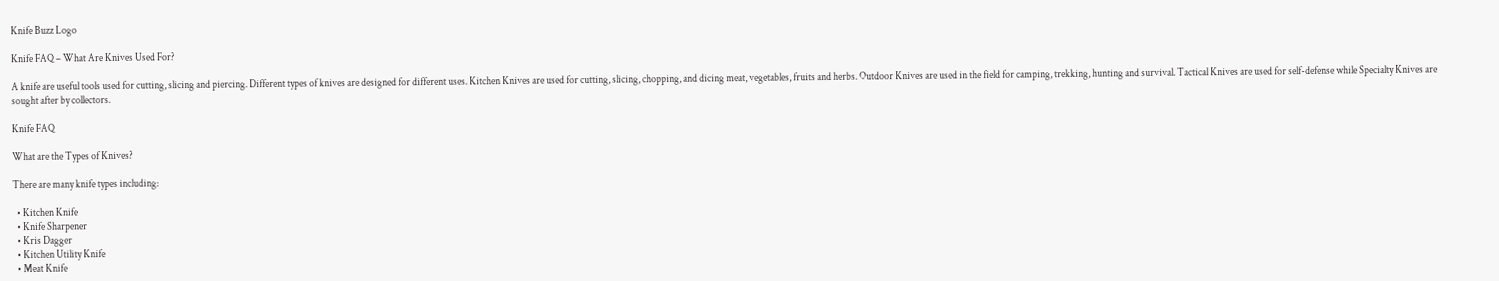Knife Buzz Logo

Knife FAQ – What Are Knives Used For?

A knife are useful tools used for cutting, slicing and piercing. Different types of knives are designed for different uses. Kitchen Knives are used for cutting, slicing, chopping, and dicing meat, vegetables, fruits and herbs. Outdoor Knives are used in the field for camping, trekking, hunting and survival. Tactical Knives are used for self-defense while Specialty Knives are sought after by collectors.

Knife FAQ

What are the Types of Knives?

There are many knife types including:

  • Kitchen Knife
  • Knife Sharpener
  • Kris Dagger
  • Kitchen Utility Knife
  • Meat Knife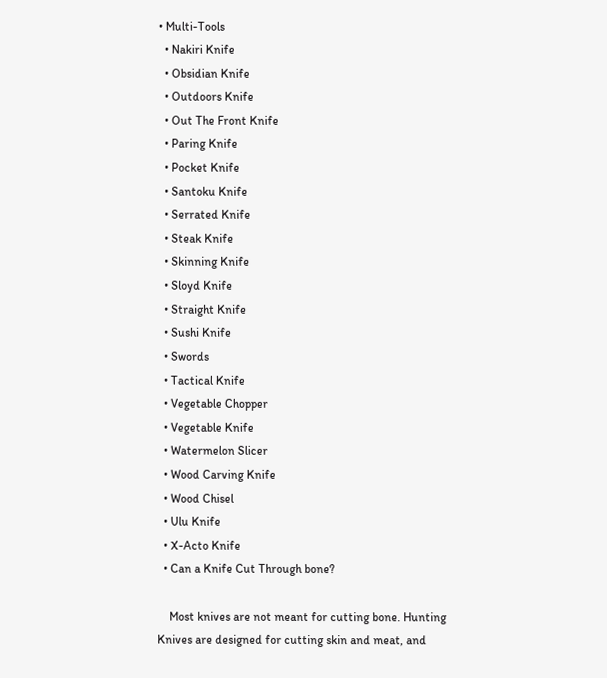• Multi-Tools
  • Nakiri Knife
  • Obsidian Knife
  • Outdoors Knife
  • Out The Front Knife
  • Paring Knife
  • Pocket Knife
  • Santoku Knife
  • Serrated Knife
  • Steak Knife
  • Skinning Knife
  • Sloyd Knife
  • Straight Knife
  • Sushi Knife
  • Swords
  • Tactical Knife
  • Vegetable Chopper
  • Vegetable Knife
  • Watermelon Slicer
  • Wood Carving Knife
  • Wood Chisel
  • Ulu Knife
  • X-Acto Knife
  • Can a Knife Cut Through bone?

    Most knives are not meant for cutting bone. Hunting Knives are designed for cutting skin and meat, and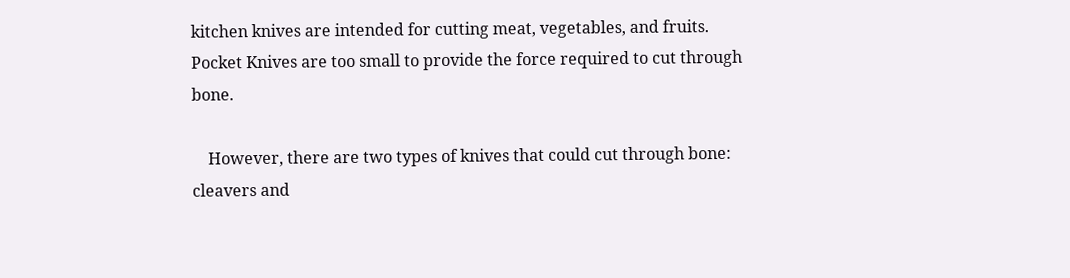kitchen knives are intended for cutting meat, vegetables, and fruits. Pocket Knives are too small to provide the force required to cut through bone.

    However, there are two types of knives that could cut through bone: cleavers and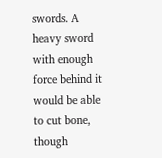swords. A heavy sword with enough force behind it would be able to cut bone, though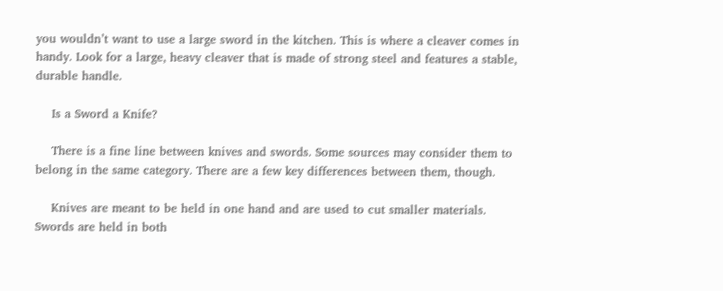you wouldn’t want to use a large sword in the kitchen. This is where a cleaver comes in handy. Look for a large, heavy cleaver that is made of strong steel and features a stable, durable handle.

    Is a Sword a Knife?

    There is a fine line between knives and swords. Some sources may consider them to belong in the same category. There are a few key differences between them, though.

    Knives are meant to be held in one hand and are used to cut smaller materials. Swords are held in both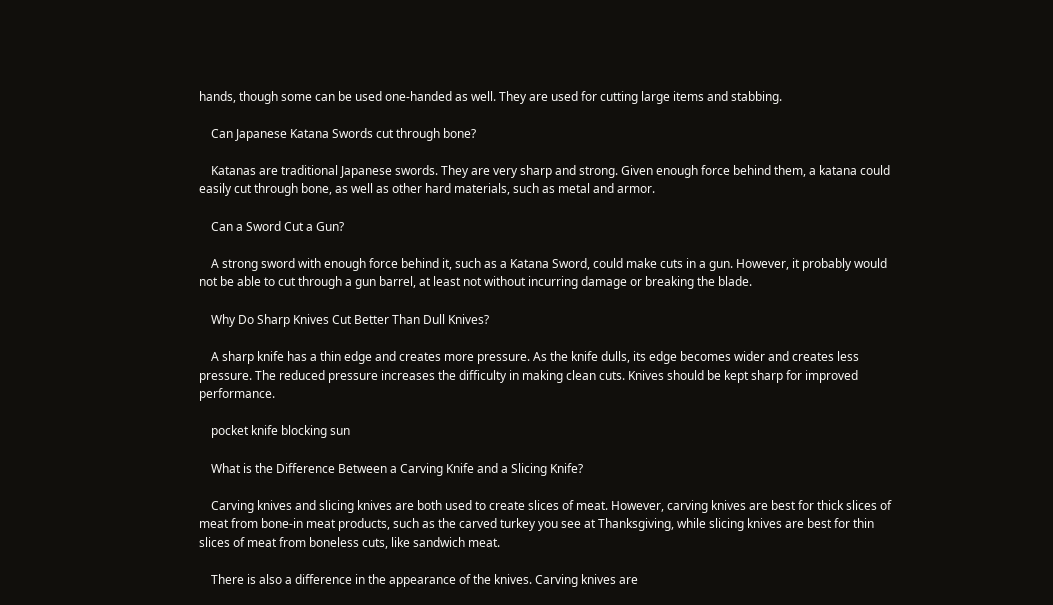hands, though some can be used one-handed as well. They are used for cutting large items and stabbing.

    Can Japanese Katana Swords cut through bone?

    Katanas are traditional Japanese swords. They are very sharp and strong. Given enough force behind them, a katana could easily cut through bone, as well as other hard materials, such as metal and armor.

    Can a Sword Cut a Gun?

    A strong sword with enough force behind it, such as a Katana Sword, could make cuts in a gun. However, it probably would not be able to cut through a gun barrel, at least not without incurring damage or breaking the blade.

    Why Do Sharp Knives Cut Better Than Dull Knives?

    A sharp knife has a thin edge and creates more pressure. As the knife dulls, its edge becomes wider and creates less pressure. The reduced pressure increases the difficulty in making clean cuts. Knives should be kept sharp for improved performance.

    pocket knife blocking sun

    What is the Difference Between a Carving Knife and a Slicing Knife?

    Carving knives and slicing knives are both used to create slices of meat. However, carving knives are best for thick slices of meat from bone-in meat products, such as the carved turkey you see at Thanksgiving, while slicing knives are best for thin slices of meat from boneless cuts, like sandwich meat.

    There is also a difference in the appearance of the knives. Carving knives are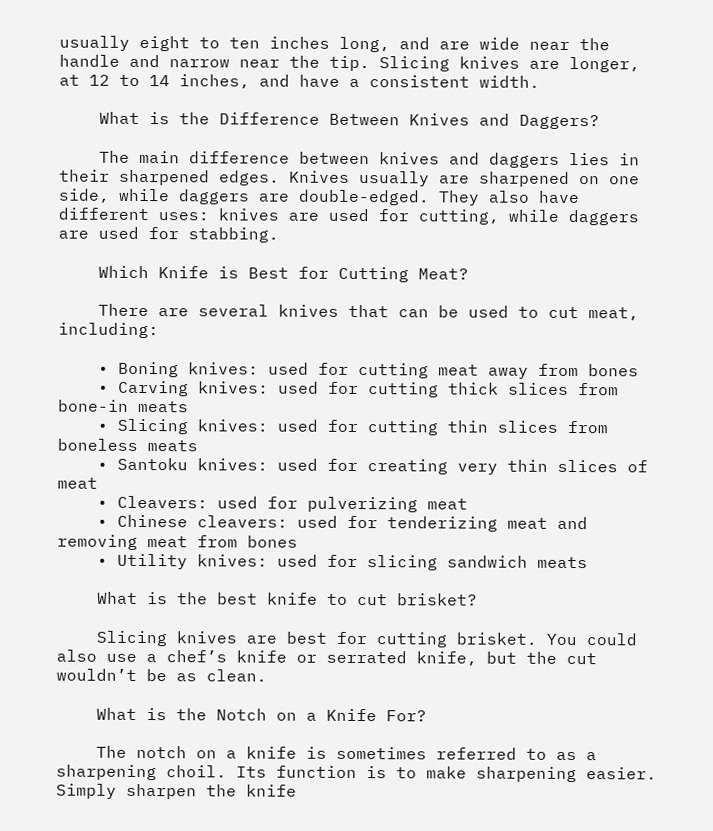usually eight to ten inches long, and are wide near the handle and narrow near the tip. Slicing knives are longer, at 12 to 14 inches, and have a consistent width.

    What is the Difference Between Knives and Daggers?

    The main difference between knives and daggers lies in their sharpened edges. Knives usually are sharpened on one side, while daggers are double-edged. They also have different uses: knives are used for cutting, while daggers are used for stabbing.

    Which Knife is Best for Cutting Meat?

    There are several knives that can be used to cut meat, including:

    • Boning knives: used for cutting meat away from bones
    • Carving knives: used for cutting thick slices from bone-in meats
    • Slicing knives: used for cutting thin slices from boneless meats
    • Santoku knives: used for creating very thin slices of meat
    • Cleavers: used for pulverizing meat
    • Chinese cleavers: used for tenderizing meat and removing meat from bones
    • Utility knives: used for slicing sandwich meats

    What is the best knife to cut brisket?

    Slicing knives are best for cutting brisket. You could also use a chef’s knife or serrated knife, but the cut wouldn’t be as clean.

    What is the Notch on a Knife For?

    The notch on a knife is sometimes referred to as a sharpening choil. Its function is to make sharpening easier. Simply sharpen the knife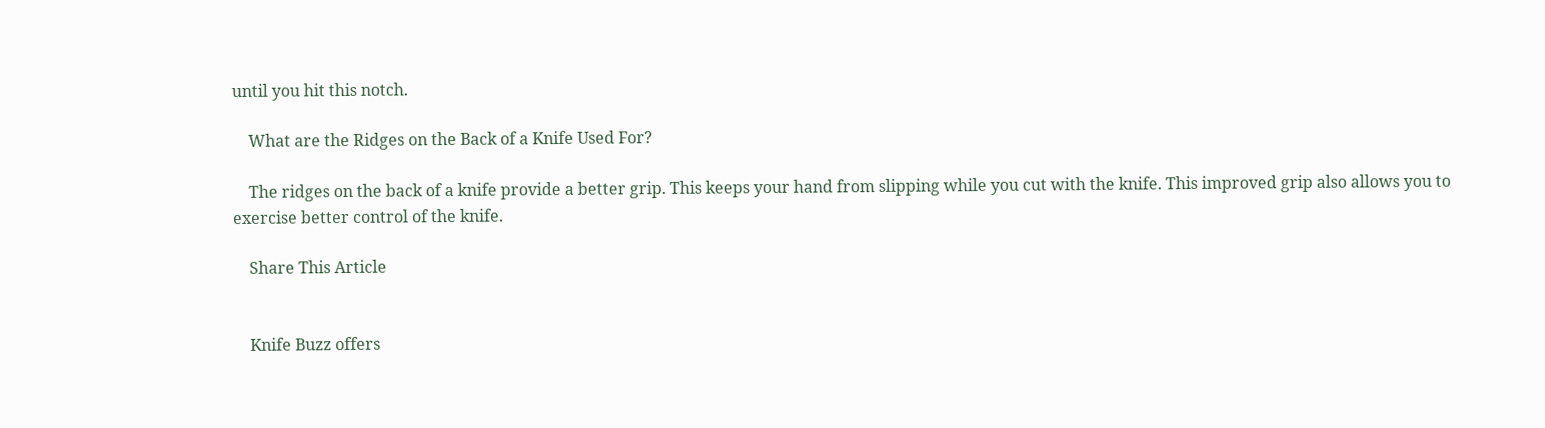until you hit this notch.

    What are the Ridges on the Back of a Knife Used For?

    The ridges on the back of a knife provide a better grip. This keeps your hand from slipping while you cut with the knife. This improved grip also allows you to exercise better control of the knife.

    Share This Article


    Knife Buzz offers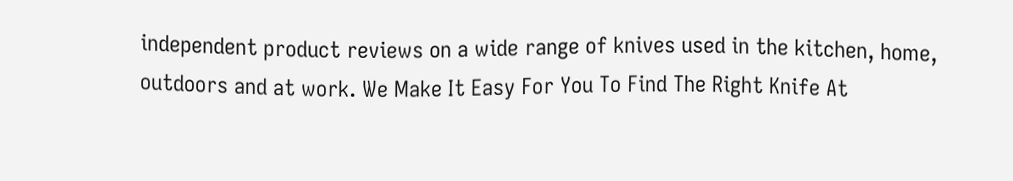independent product reviews on a wide range of knives used in the kitchen, home, outdoors and at work. We Make It Easy For You To Find The Right Knife At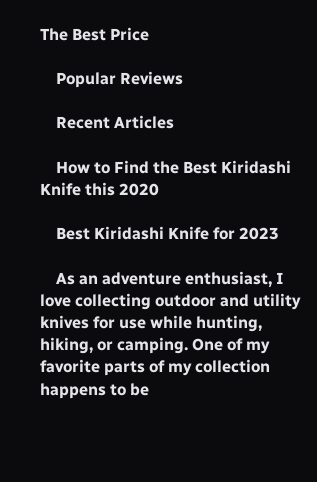The Best Price

    Popular Reviews

    Recent Articles

    How to Find the Best Kiridashi Knife this 2020

    Best Kiridashi Knife for 2023

    As an adventure enthusiast, I love collecting outdoor and utility knives for use while hunting, hiking, or camping. One of my favorite parts of my collection happens to be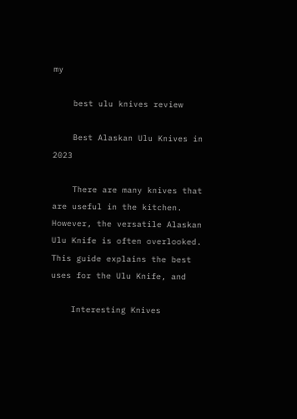my

    best ulu knives review

    Best Alaskan Ulu Knives in 2023

    There are many knives that are useful in the kitchen. However, the versatile Alaskan Ulu Knife is often overlooked. This guide explains the best uses for the Ulu Knife, and

    Interesting Knives